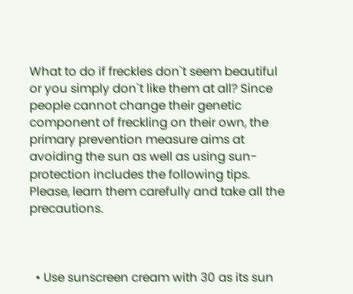What to do if freckles don`t seem beautiful or you simply don`t like them at all? Since people cannot change their genetic component of freckling on their own, the primary prevention measure aims at avoiding the sun as well as using sun-protection includes the following tips. Please, learn them carefully and take all the precautions.



  • Use sunscreen cream with 30 as its sun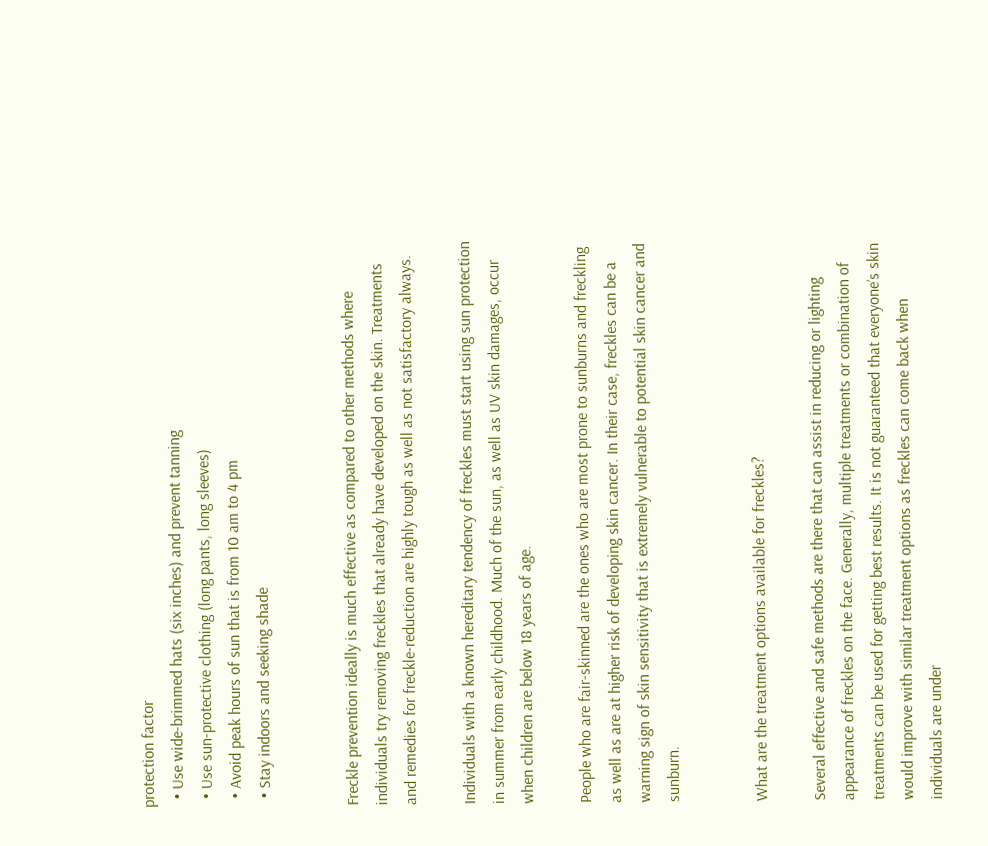protection factor
  • Use wide-brimmed hats (six inches) and prevent tanning
  • Use sun-protective clothing (long pants, long sleeves)
  • Avoid peak hours of sun that is from 10 am to 4 pm
  • Stay indoors and seeking shade


Freckle prevention ideally is much effective as compared to other methods where individuals try removing freckles that already have developed on the skin. Treatments and remedies for freckle-reduction are highly tough as well as not satisfactory always.

Individuals with a known hereditary tendency of freckles must start using sun protection in summer from early childhood. Much of the sun, as well as UV skin damages, occur when children are below 18 years of age.

People who are fair-skinned are the ones who are most prone to sunburns and freckling as well as are at higher risk of developing skin cancer. In their case, freckles can be a warning sign of skin sensitivity that is extremely vulnerable to potential skin cancer and sunburn.


What are the treatment options available for freckles?

Several effective and safe methods are there that can assist in reducing or lighting appearance of freckles on the face. Generally, multiple treatments or combination of treatments can be used for getting best results. It is not guaranteed that everyone’s skin would improve with similar treatment options as freckles can come back when individuals are under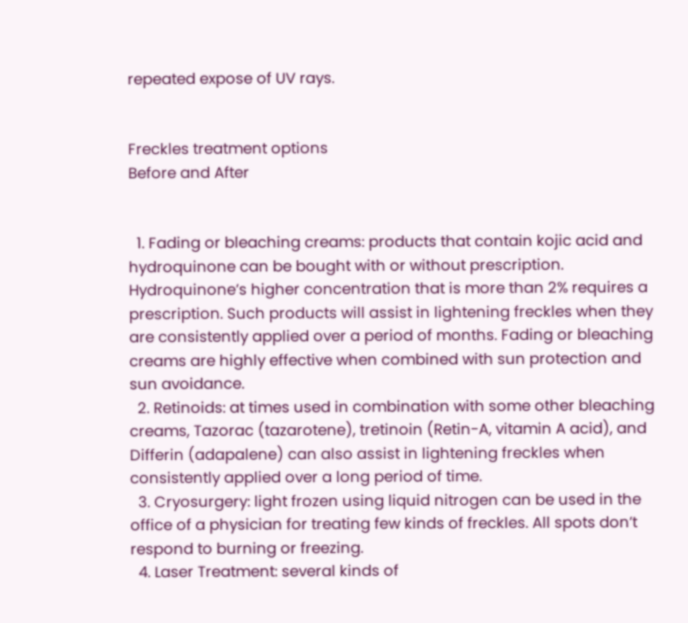repeated expose of UV rays.


Freckles treatment options
Before and After


  1. Fading or bleaching creams: products that contain kojic acid and hydroquinone can be bought with or without prescription. Hydroquinone’s higher concentration that is more than 2% requires a prescription. Such products will assist in lightening freckles when they are consistently applied over a period of months. Fading or bleaching creams are highly effective when combined with sun protection and sun avoidance.
  2. Retinoids: at times used in combination with some other bleaching creams, Tazorac (tazarotene), tretinoin (Retin-A, vitamin A acid), and Differin (adapalene) can also assist in lightening freckles when consistently applied over a long period of time.
  3. Cryosurgery: light frozen using liquid nitrogen can be used in the office of a physician for treating few kinds of freckles. All spots don’t respond to burning or freezing.
  4. Laser Treatment: several kinds of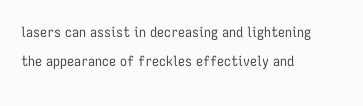lasers can assist in decreasing and lightening the appearance of freckles effectively and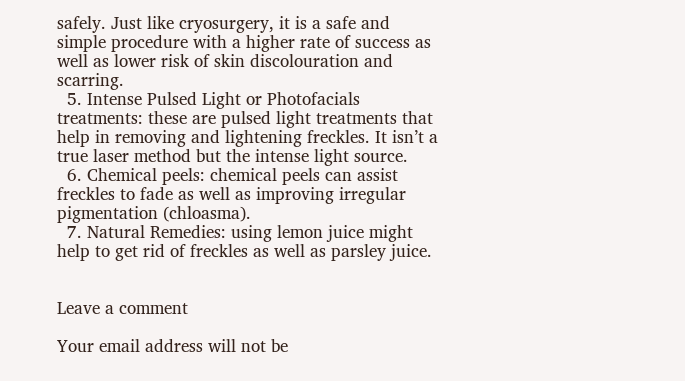safely. Just like cryosurgery, it is a safe and simple procedure with a higher rate of success as well as lower risk of skin discolouration and scarring.
  5. Intense Pulsed Light or Photofacials treatments: these are pulsed light treatments that help in removing and lightening freckles. It isn’t a true laser method but the intense light source.
  6. Chemical peels: chemical peels can assist freckles to fade as well as improving irregular pigmentation (chloasma).
  7. Natural Remedies: using lemon juice might help to get rid of freckles as well as parsley juice.


Leave a comment

Your email address will not be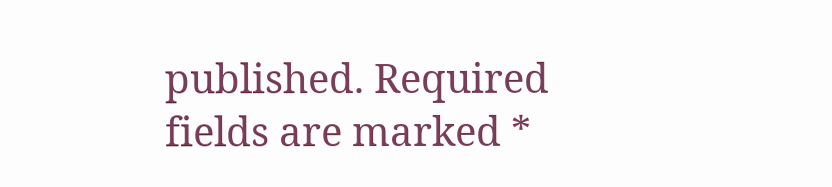published. Required fields are marked *